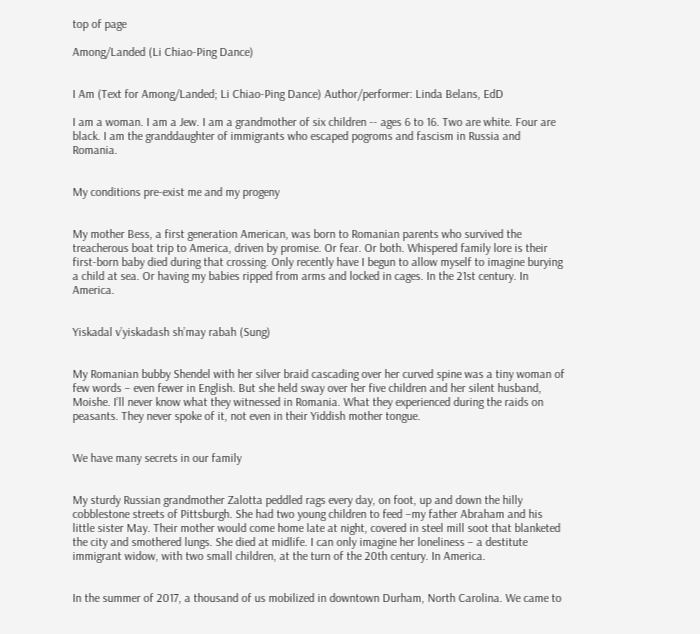top of page

Among/Landed (Li Chiao-Ping Dance)


I Am (Text for Among/Landed; Li Chiao-Ping Dance) Author/performer: Linda Belans, EdD

I am a woman. I am a Jew. I am a grandmother of six children -- ages 6 to 16. Two are white. Four are black. I am the granddaughter of immigrants who escaped pogroms and fascism in Russia and Romania.


My conditions pre-exist me and my progeny


My mother Bess, a first generation American, was born to Romanian parents who survived the treacherous boat trip to America, driven by promise. Or fear. Or both. Whispered family lore is their first-born baby died during that crossing. Only recently have I begun to allow myself to imagine burying a child at sea. Or having my babies ripped from arms and locked in cages. In the 21st century. In America.


Yiskadal v’yiskadash sh’may rabah (Sung)


My Romanian bubby Shendel with her silver braid cascading over her curved spine was a tiny woman of few words – even fewer in English. But she held sway over her five children and her silent husband, Moishe. I’ll never know what they witnessed in Romania. What they experienced during the raids on peasants. They never spoke of it, not even in their Yiddish mother tongue.


We have many secrets in our family


My sturdy Russian grandmother Zalotta peddled rags every day, on foot, up and down the hilly cobblestone streets of Pittsburgh. She had two young children to feed –my father Abraham and his little sister May. Their mother would come home late at night, covered in steel mill soot that blanketed the city and smothered lungs. She died at midlife. I can only imagine her loneliness – a destitute immigrant widow, with two small children, at the turn of the 20th century. In America.


In the summer of 2017, a thousand of us mobilized in downtown Durham, North Carolina. We came to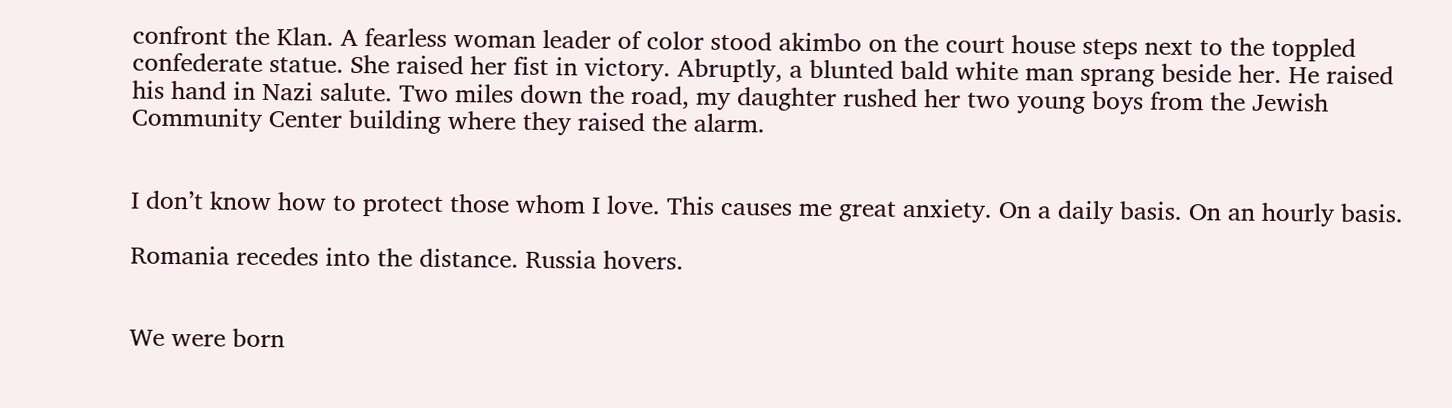confront the Klan. A fearless woman leader of color stood akimbo on the court house steps next to the toppled confederate statue. She raised her fist in victory. Abruptly, a blunted bald white man sprang beside her. He raised his hand in Nazi salute. Two miles down the road, my daughter rushed her two young boys from the Jewish Community Center building where they raised the alarm.


I don’t know how to protect those whom I love. This causes me great anxiety. On a daily basis. On an hourly basis.

Romania recedes into the distance. Russia hovers.


We were born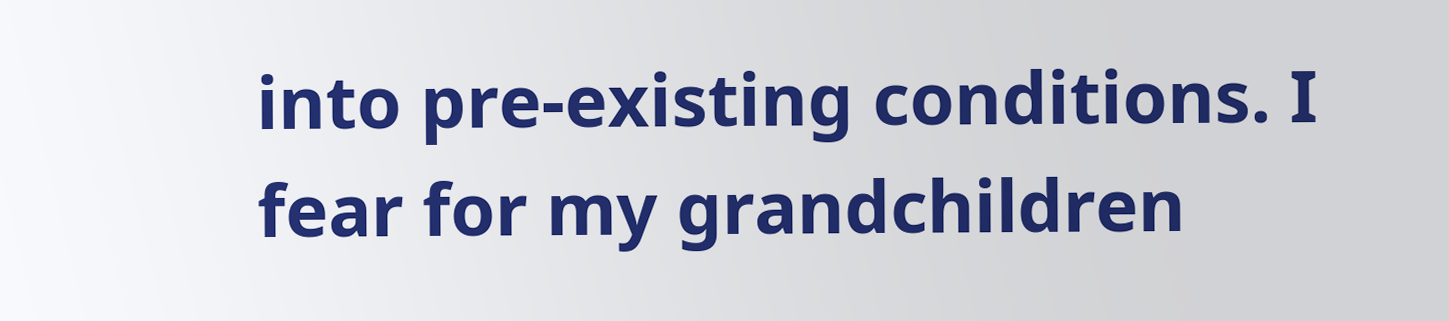into pre-existing conditions. I fear for my grandchildren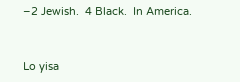–2 Jewish.  4 Black.  In America.


Lo yisa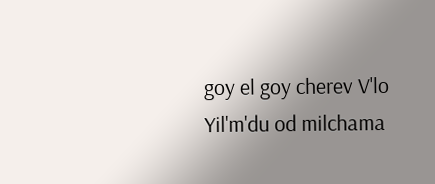goy el goy cherev V'lo Yil'm'du od milchama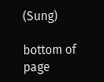(Sung)

bottom of page